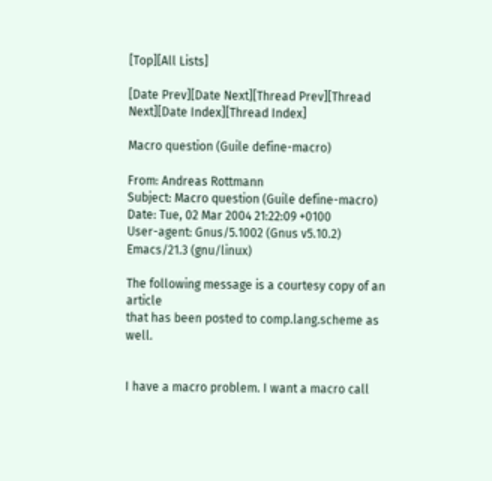[Top][All Lists]

[Date Prev][Date Next][Thread Prev][Thread Next][Date Index][Thread Index]

Macro question (Guile define-macro)

From: Andreas Rottmann
Subject: Macro question (Guile define-macro)
Date: Tue, 02 Mar 2004 21:22:09 +0100
User-agent: Gnus/5.1002 (Gnus v5.10.2) Emacs/21.3 (gnu/linux)

The following message is a courtesy copy of an article
that has been posted to comp.lang.scheme as well.


I have a macro problem. I want a macro call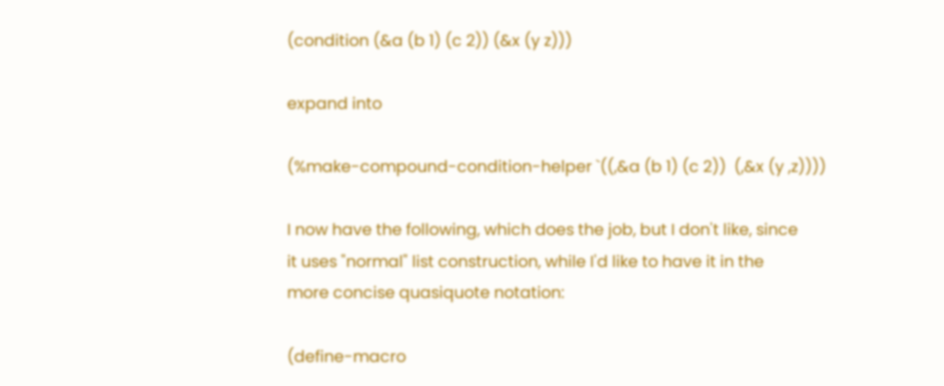(condition (&a (b 1) (c 2)) (&x (y z)))

expand into

(%make-compound-condition-helper `((,&a (b 1) (c 2))  (,&x (y ,z))))

I now have the following, which does the job, but I don't like, since
it uses "normal" list construction, while I'd like to have it in the
more concise quasiquote notation:

(define-macro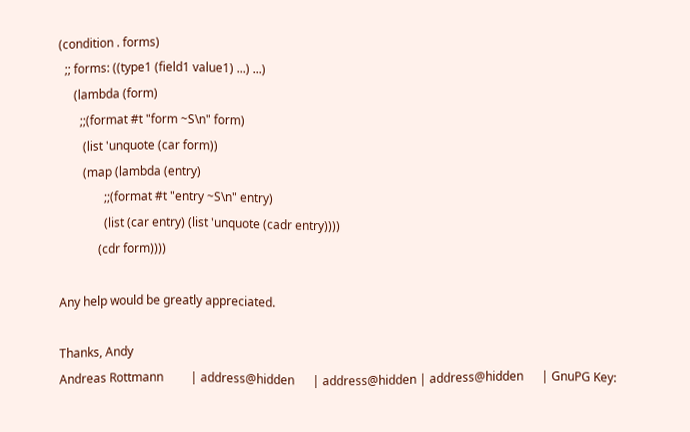(condition . forms)
  ;; forms: ((type1 (field1 value1) ...) ...)
     (lambda (form)
       ;;(format #t "form ~S\n" form)
        (list 'unquote (car form))
        (map (lambda (entry)
               ;;(format #t "entry ~S\n" entry)
               (list (car entry) (list 'unquote (cadr entry))))
             (cdr form))))

Any help would be greatly appreciated.

Thanks, Andy
Andreas Rottmann         | address@hidden      | address@hidden | address@hidden      | GnuPG Key: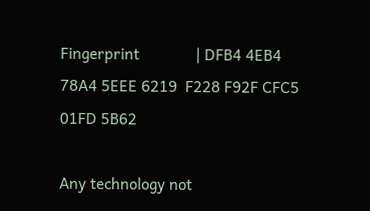Fingerprint              | DFB4 4EB4 78A4 5EEE 6219  F228 F92F CFC5 01FD 5B62

Any technology not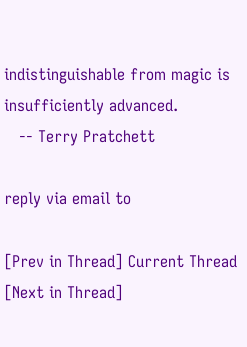indistinguishable from magic is insufficiently advanced.
   -- Terry Pratchett

reply via email to

[Prev in Thread] Current Thread [Next in Thread]